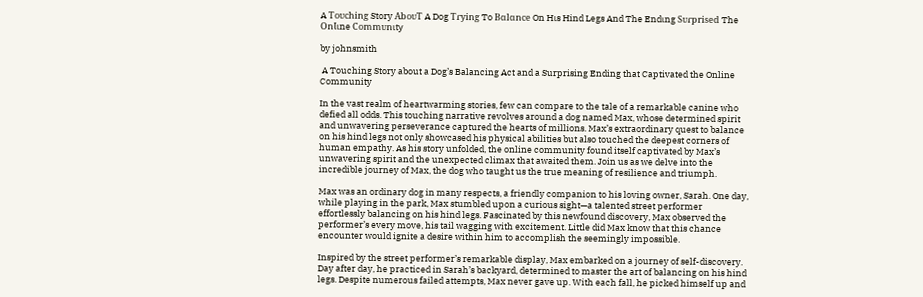A Toᴜching Story AboᴜT A Dog Tɾying To Bɑlɑnce On Hιs Hind Legs And The Endιng Sᴜɾprised The OnƖιne Commᴜnιty

by johnsmith

 A Touching Story about a Dog’s Balancing Act and a Surprising Ending that Captivated the Online Community

In the vast realm of heartwarming stories, few can compare to the tale of a remarkable canine who defied all odds. This touching narrative revolves around a dog named Max, whose determined spirit and unwavering perseverance captured the hearts of millions. Max’s extraordinary quest to balance on his hind legs not only showcased his physical abilities but also touched the deepest corners of human empathy. As his story unfolded, the online community found itself captivated by Max’s unwavering spirit and the unexpected climax that awaited them. Join us as we delve into the incredible journey of Max, the dog who taught us the true meaning of resilience and triumph.

Max was an ordinary dog in many respects, a friendly companion to his loving owner, Sarah. One day, while playing in the park, Max stumbled upon a curious sight—a talented street performer effortlessly balancing on his hind legs. Fascinated by this newfound discovery, Max observed the performer’s every move, his tail wagging with excitement. Little did Max know that this chance encounter would ignite a desire within him to accomplish the seemingly impossible.

Inspired by the street performer’s remarkable display, Max embarked on a journey of self-discovery. Day after day, he practiced in Sarah’s backyard, determined to master the art of balancing on his hind legs. Despite numerous failed attempts, Max never gave up. With each fall, he picked himself up and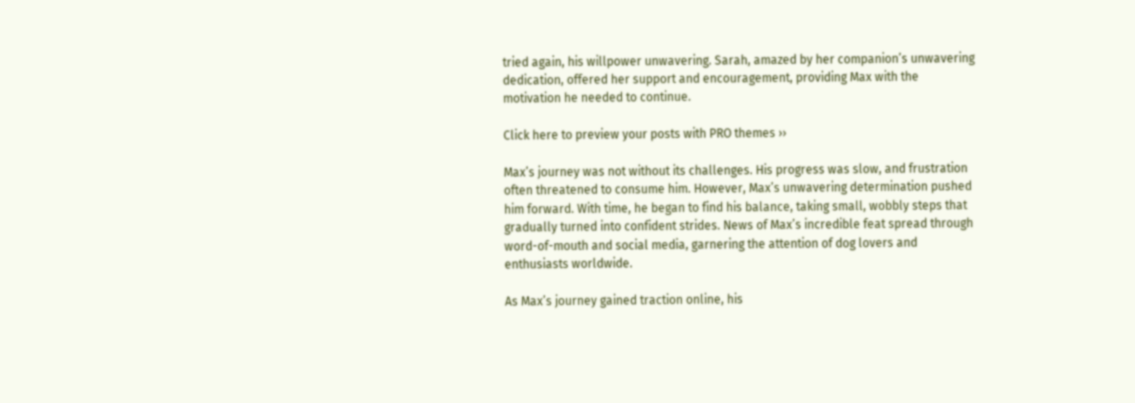tried again, his willpower unwavering. Sarah, amazed by her companion’s unwavering dedication, offered her support and encouragement, providing Max with the motivation he needed to continue.

Click here to preview your posts with PRO themes ››

Max’s journey was not without its challenges. His progress was slow, and frustration often threatened to consume him. However, Max’s unwavering determination pushed him forward. With time, he began to find his balance, taking small, wobbly steps that gradually turned into confident strides. News of Max’s incredible feat spread through word-of-mouth and social media, garnering the attention of dog lovers and enthusiasts worldwide.

As Max’s journey gained traction online, his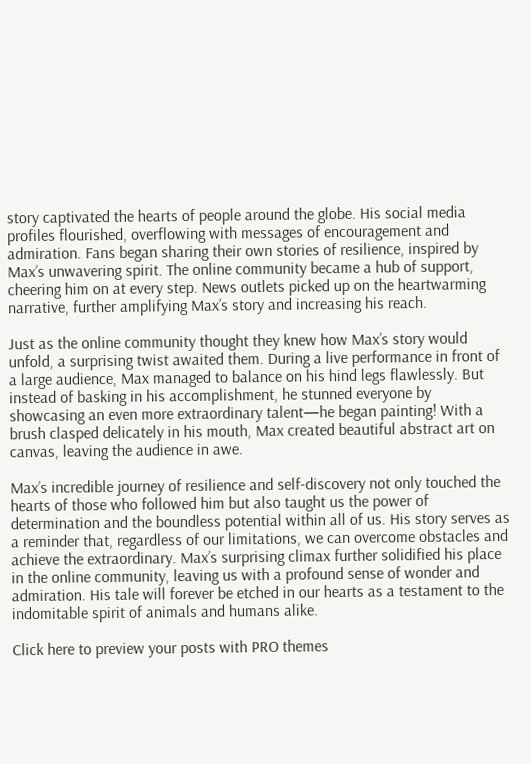story captivated the hearts of people around the globe. His social media profiles flourished, overflowing with messages of encouragement and admiration. Fans began sharing their own stories of resilience, inspired by Max’s unwavering spirit. The online community became a hub of support, cheering him on at every step. News outlets picked up on the heartwarming narrative, further amplifying Max’s story and increasing his reach.

Just as the online community thought they knew how Max’s story would unfold, a surprising twist awaited them. During a live performance in front of a large audience, Max managed to balance on his hind legs flawlessly. But instead of basking in his accomplishment, he stunned everyone by showcasing an even more extraordinary talent—he began painting! With a brush clasped delicately in his mouth, Max created beautiful abstract art on canvas, leaving the audience in awe.

Max’s incredible journey of resilience and self-discovery not only touched the hearts of those who followed him but also taught us the power of determination and the boundless potential within all of us. His story serves as a reminder that, regardless of our limitations, we can overcome obstacles and achieve the extraordinary. Max’s surprising climax further solidified his place in the online community, leaving us with a profound sense of wonder and admiration. His tale will forever be etched in our hearts as a testament to the indomitable spirit of animals and humans alike.

Click here to preview your posts with PRO themes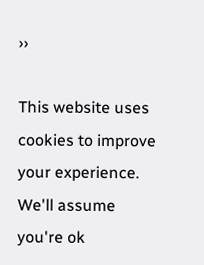››

This website uses cookies to improve your experience. We'll assume you're ok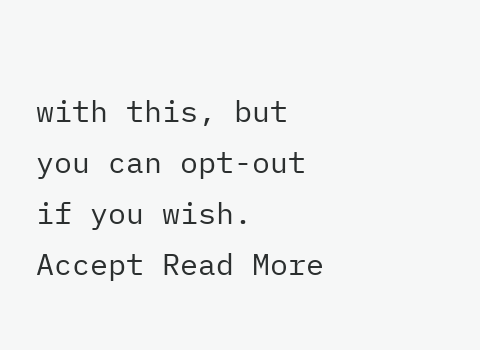with this, but you can opt-out if you wish. Accept Read More